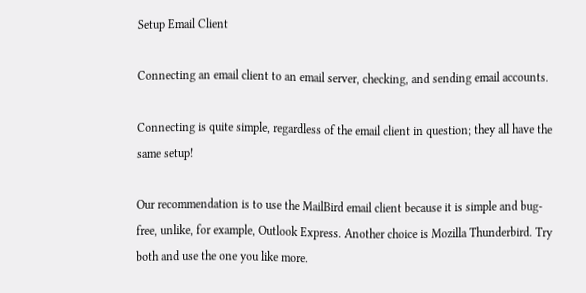Setup Email Client

Connecting an email client to an email server, checking, and sending email accounts.

Connecting is quite simple, regardless of the email client in question; they all have the same setup!

Our recommendation is to use the MailBird email client because it is simple and bug-free, unlike, for example, Outlook Express. Another choice is Mozilla Thunderbird. Try both and use the one you like more.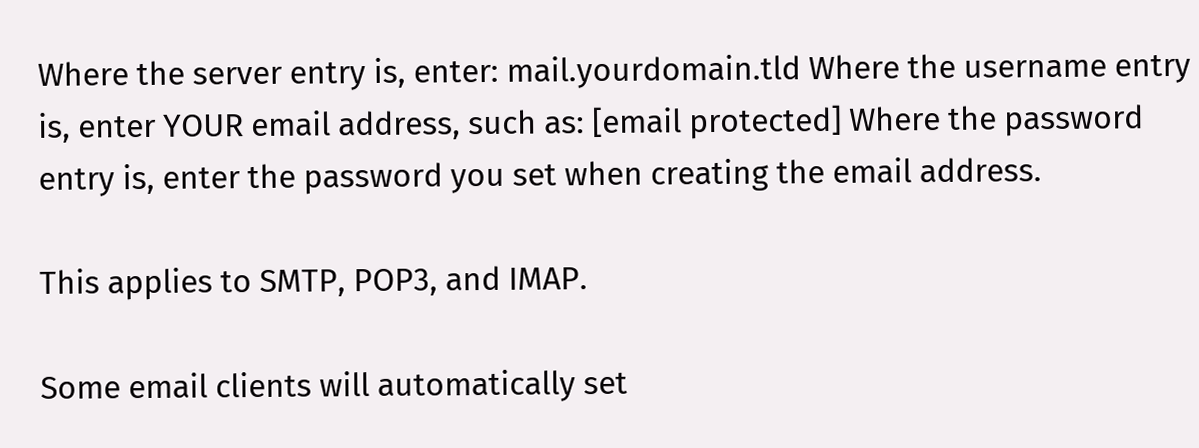Where the server entry is, enter: mail.yourdomain.tld Where the username entry is, enter YOUR email address, such as: [email protected] Where the password entry is, enter the password you set when creating the email address.

This applies to SMTP, POP3, and IMAP.

Some email clients will automatically set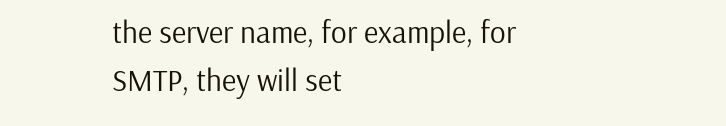the server name, for example, for SMTP, they will set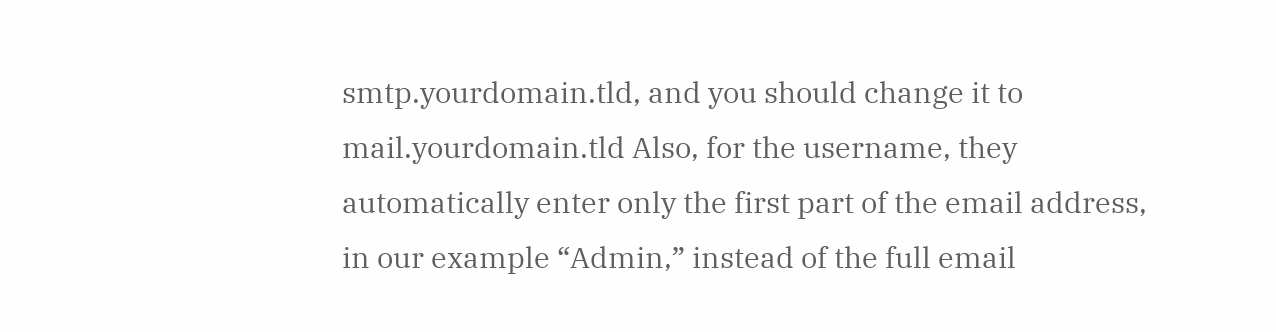smtp.yourdomain.tld, and you should change it to mail.yourdomain.tld Also, for the username, they automatically enter only the first part of the email address, in our example “Admin,” instead of the full email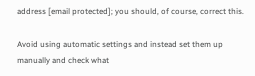address [email protected]; you should, of course, correct this.

Avoid using automatic settings and instead set them up manually and check what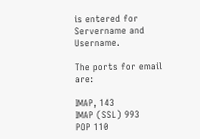is entered for Servername and Username.

The ports for email are:

IMAP, 143
IMAP (SSL) 993
POP 110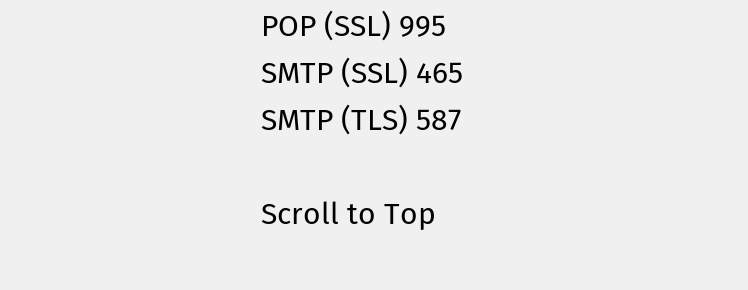POP (SSL) 995
SMTP (SSL) 465
SMTP (TLS) 587

Scroll to Top